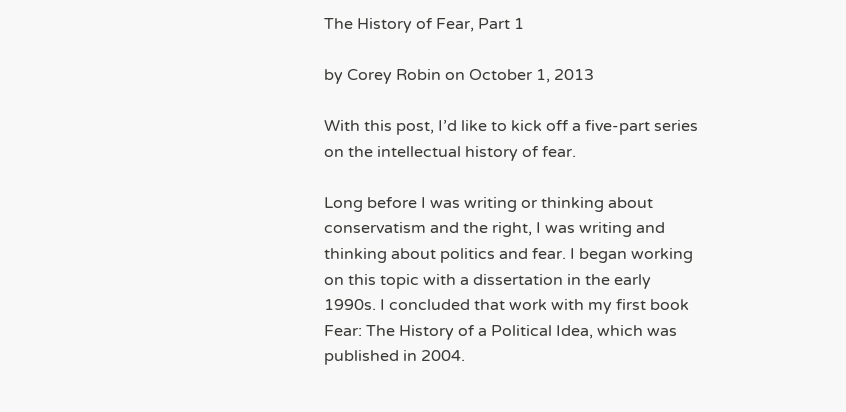The History of Fear, Part 1

by Corey Robin on October 1, 2013

With this post, I’d like to kick off a five-part series on the intellectual history of fear.

Long before I was writing or thinking about conservatism and the right, I was writing and thinking about politics and fear. I began working on this topic with a dissertation in the early 1990s. I concluded that work with my first book Fear: The History of a Political Idea, which was published in 2004.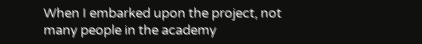When I embarked upon the project, not many people in the academy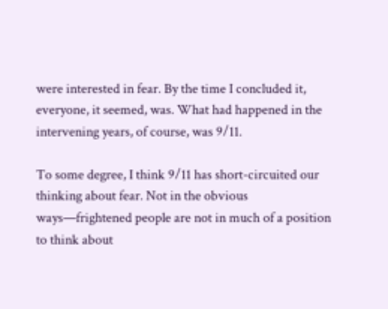were interested in fear. By the time I concluded it, everyone, it seemed, was. What had happened in the intervening years, of course, was 9/11.

To some degree, I think 9/11 has short-circuited our thinking about fear. Not in the obvious ways—frightened people are not in much of a position to think about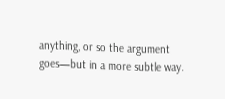anything, or so the argument goes—but in a more subtle way.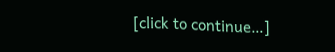[click to continue…]